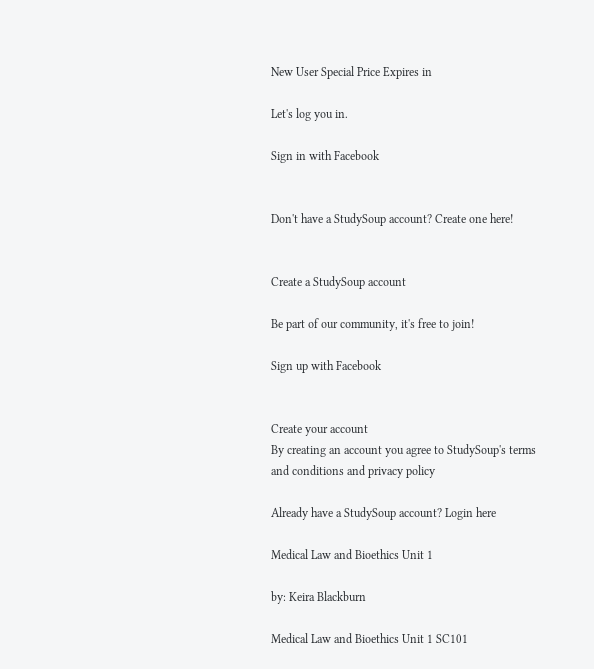New User Special Price Expires in

Let's log you in.

Sign in with Facebook


Don't have a StudySoup account? Create one here!


Create a StudySoup account

Be part of our community, it's free to join!

Sign up with Facebook


Create your account
By creating an account you agree to StudySoup's terms and conditions and privacy policy

Already have a StudySoup account? Login here

Medical Law and Bioethics Unit 1

by: Keira Blackburn

Medical Law and Bioethics Unit 1 SC101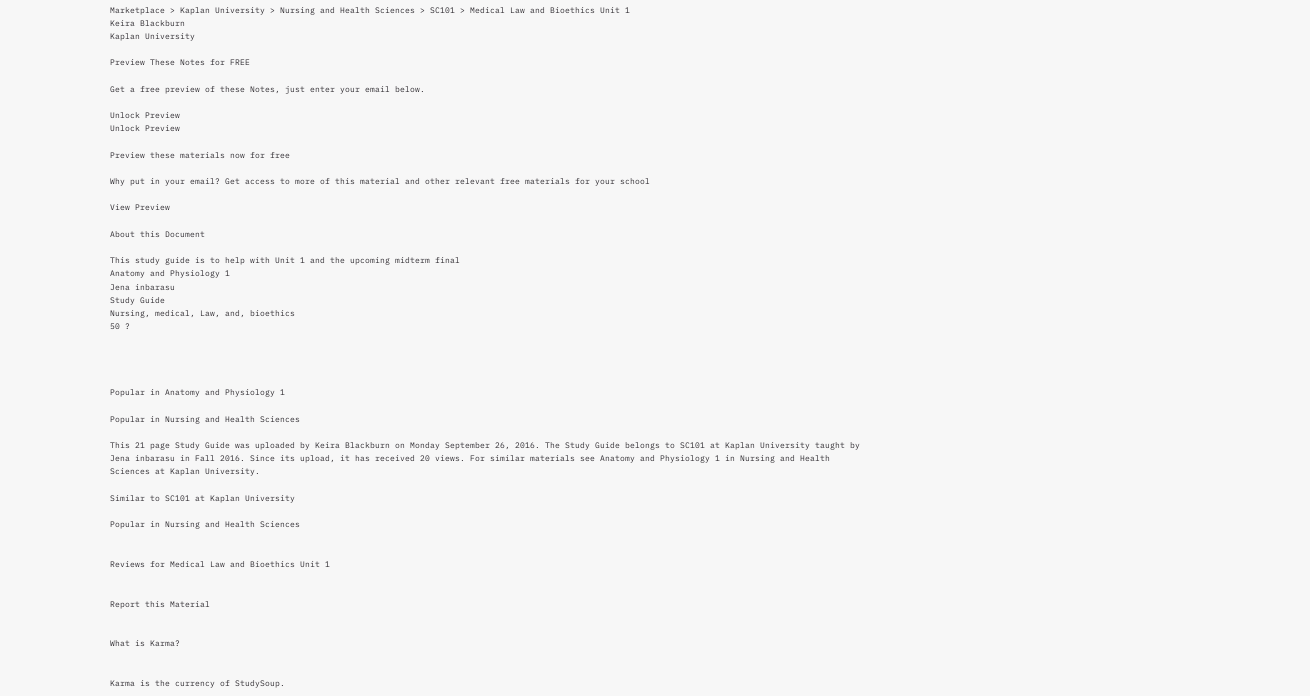Marketplace > Kaplan University > Nursing and Health Sciences > SC101 > Medical Law and Bioethics Unit 1
Keira Blackburn
Kaplan University

Preview These Notes for FREE

Get a free preview of these Notes, just enter your email below.

Unlock Preview
Unlock Preview

Preview these materials now for free

Why put in your email? Get access to more of this material and other relevant free materials for your school

View Preview

About this Document

This study guide is to help with Unit 1 and the upcoming midterm final
Anatomy and Physiology 1
Jena inbarasu
Study Guide
Nursing, medical, Law, and, bioethics
50 ?




Popular in Anatomy and Physiology 1

Popular in Nursing and Health Sciences

This 21 page Study Guide was uploaded by Keira Blackburn on Monday September 26, 2016. The Study Guide belongs to SC101 at Kaplan University taught by Jena inbarasu in Fall 2016. Since its upload, it has received 20 views. For similar materials see Anatomy and Physiology 1 in Nursing and Health Sciences at Kaplan University.

Similar to SC101 at Kaplan University

Popular in Nursing and Health Sciences


Reviews for Medical Law and Bioethics Unit 1


Report this Material


What is Karma?


Karma is the currency of StudySoup.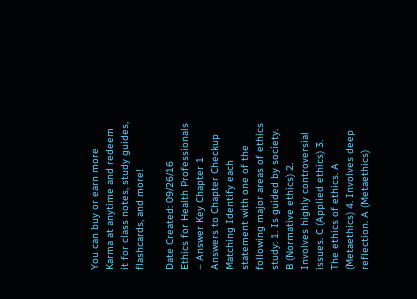You can buy or earn more Karma at anytime and redeem it for class notes, study guides, flashcards, and more!

Date Created: 09/26/16
Ethics for Health Professionals – Answer Key Chapter 1 Answers to Chapter Checkup Matching Identify each statement with one of the following major areas of ethics study: 1. Is guided by society. B (Normative ethics) 2. Involves highly controversial issues. C (Applied ethics) 3. The ethics of ethics. A (Metaethics) 4. Involves deep reflection. A (Metaethics)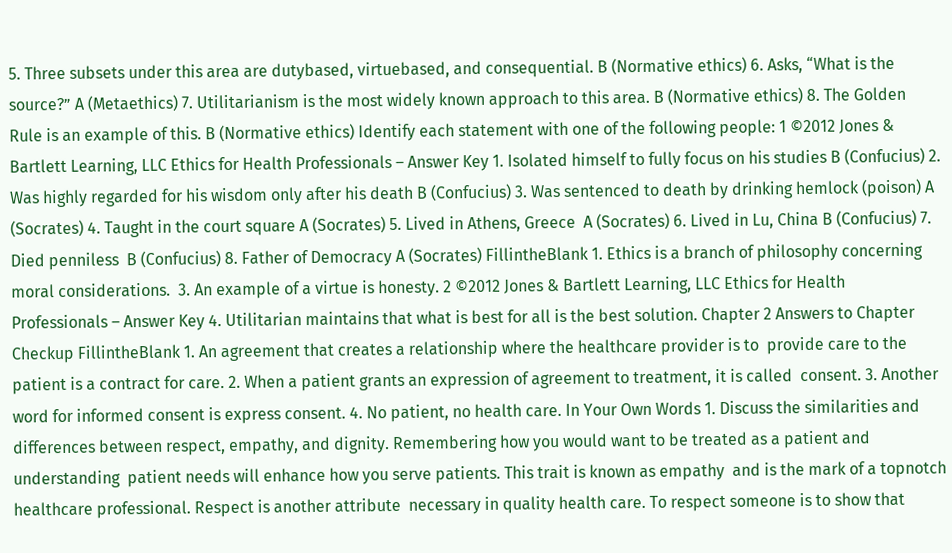5. Three subsets under this area are dutybased, virtuebased, and consequential. B (Normative ethics) 6. Asks, “What is the source?” A (Metaethics) 7. Utilitarianism is the most widely known approach to this area. B (Normative ethics) 8. The Golden Rule is an example of this. B (Normative ethics) Identify each statement with one of the following people: 1 ©2012 Jones & Bartlett Learning, LLC Ethics for Health Professionals – Answer Key 1. Isolated himself to fully focus on his studies B (Confucius) 2. Was highly regarded for his wisdom only after his death B (Confucius) 3. Was sentenced to death by drinking hemlock (poison) A (Socrates) 4. Taught in the court square A (Socrates) 5. Lived in Athens, Greece  A (Socrates) 6. Lived in Lu, China B (Confucius) 7. Died penniless  B (Confucius) 8. Father of Democracy A (Socrates) FillintheBlank 1. Ethics is a branch of philosophy concerning moral considerations.  3. An example of a virtue is honesty. 2 ©2012 Jones & Bartlett Learning, LLC Ethics for Health Professionals – Answer Key 4. Utilitarian maintains that what is best for all is the best solution. Chapter 2 Answers to Chapter Checkup FillintheBlank 1. An agreement that creates a relationship where the healthcare provider is to  provide care to the patient is a contract for care. 2. When a patient grants an expression of agreement to treatment, it is called  consent. 3. Another word for informed consent is express consent. 4. No patient, no health care. In Your Own Words 1. Discuss the similarities and differences between respect, empathy, and dignity. Remembering how you would want to be treated as a patient and understanding  patient needs will enhance how you serve patients. This trait is known as empathy  and is the mark of a topnotch healthcare professional. Respect is another attribute  necessary in quality health care. To respect someone is to show that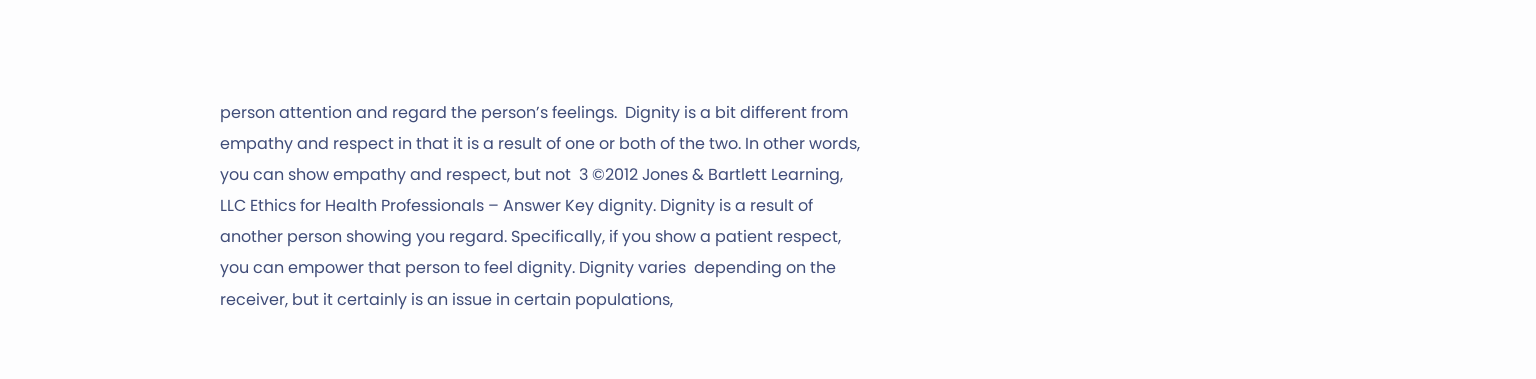person attention and regard the person’s feelings.  Dignity is a bit different from empathy and respect in that it is a result of one or both of the two. In other words, you can show empathy and respect, but not  3 ©2012 Jones & Bartlett Learning, LLC Ethics for Health Professionals – Answer Key dignity. Dignity is a result of another person showing you regard. Specifically, if you show a patient respect, you can empower that person to feel dignity. Dignity varies  depending on the receiver, but it certainly is an issue in certain populations,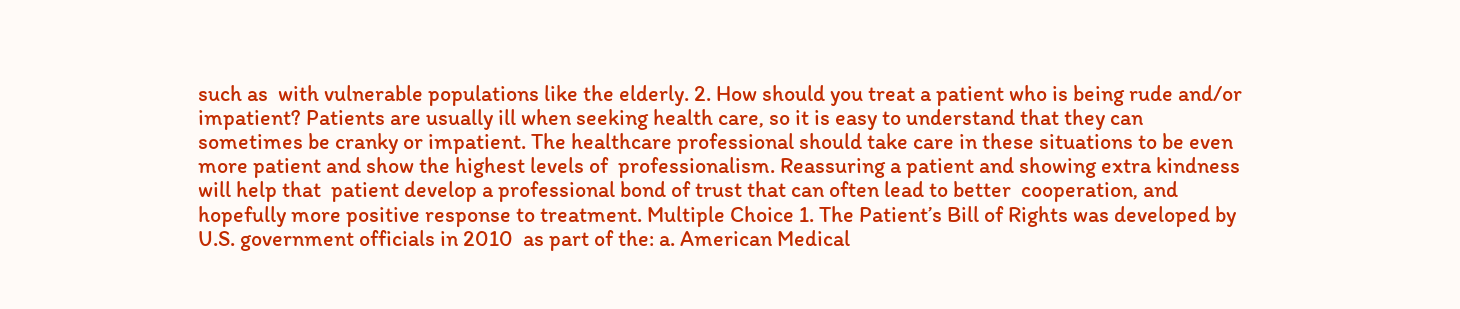such as  with vulnerable populations like the elderly. 2. How should you treat a patient who is being rude and/or impatient? Patients are usually ill when seeking health care, so it is easy to understand that they can sometimes be cranky or impatient. The healthcare professional should take care in these situations to be even more patient and show the highest levels of  professionalism. Reassuring a patient and showing extra kindness will help that  patient develop a professional bond of trust that can often lead to better  cooperation, and hopefully more positive response to treatment. Multiple Choice 1. The Patient’s Bill of Rights was developed by U.S. government officials in 2010  as part of the: a. American Medical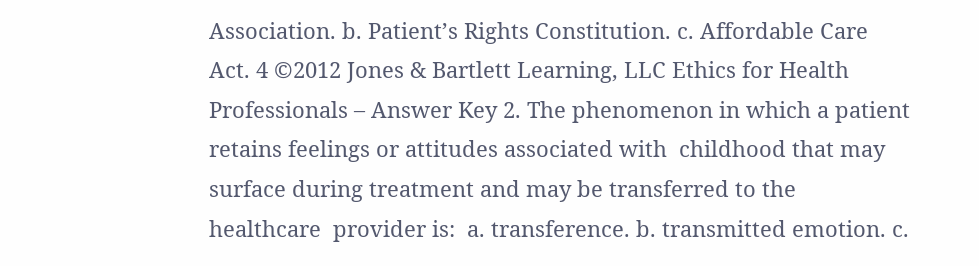Association. b. Patient’s Rights Constitution. c. Affordable Care Act. 4 ©2012 Jones & Bartlett Learning, LLC Ethics for Health Professionals – Answer Key 2. The phenomenon in which a patient retains feelings or attitudes associated with  childhood that may surface during treatment and may be transferred to the healthcare  provider is:  a. transference. b. transmitted emotion. c.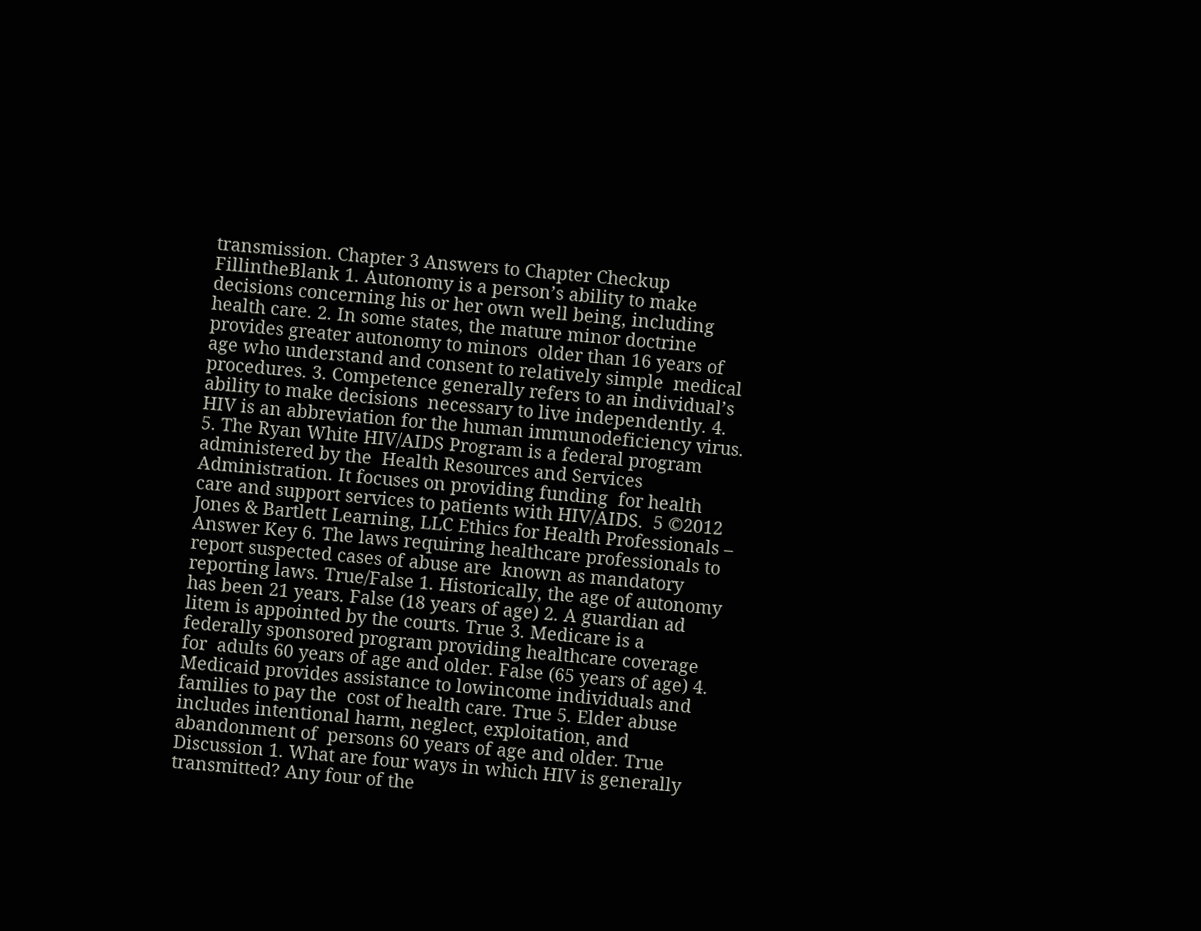transmission. Chapter 3 Answers to Chapter Checkup  FillintheBlank 1. Autonomy is a person’s ability to make decisions concerning his or her own well being, including health care. 2. In some states, the mature minor doctrine provides greater autonomy to minors  older than 16 years of age who understand and consent to relatively simple  medical procedures. 3. Competence generally refers to an individual’s ability to make decisions  necessary to live independently. 4. HIV is an abbreviation for the human immunodeficiency virus. 5. The Ryan White HIV/AIDS Program is a federal program administered by the  Health Resources and Services Administration. It focuses on providing funding  for health care and support services to patients with HIV/AIDS.  5 ©2012 Jones & Bartlett Learning, LLC Ethics for Health Professionals – Answer Key 6. The laws requiring healthcare professionals to report suspected cases of abuse are  known as mandatory reporting laws. True/False 1. Historically, the age of autonomy has been 21 years. False (18 years of age) 2. A guardian ad litem is appointed by the courts. True 3. Medicare is a federally sponsored program providing healthcare coverage for  adults 60 years of age and older. False (65 years of age) 4. Medicaid provides assistance to lowincome individuals and families to pay the  cost of health care. True 5. Elder abuse includes intentional harm, neglect, exploitation, and abandonment of  persons 60 years of age and older. True Discussion 1. What are four ways in which HIV is generally transmitted? Any four of the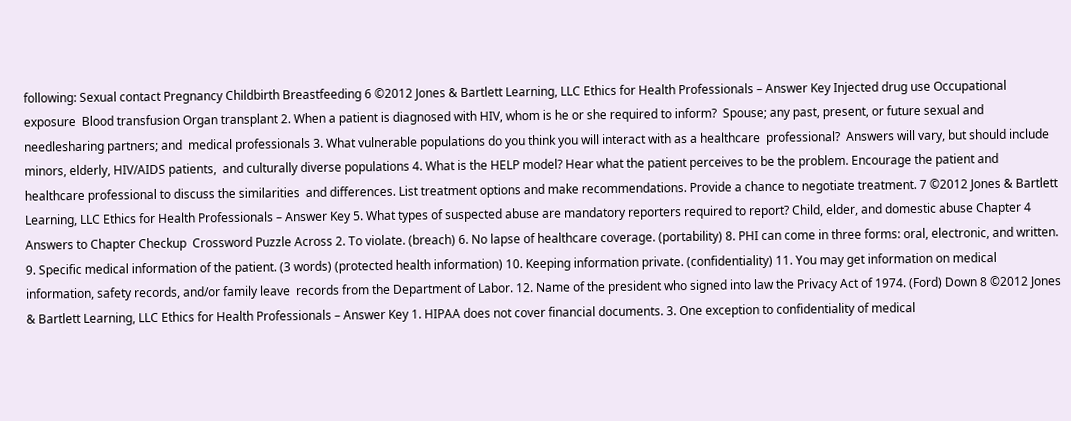following: Sexual contact Pregnancy Childbirth Breastfeeding 6 ©2012 Jones & Bartlett Learning, LLC Ethics for Health Professionals – Answer Key Injected drug use Occupational exposure  Blood transfusion Organ transplant 2. When a patient is diagnosed with HIV, whom is he or she required to inform?  Spouse; any past, present, or future sexual and needlesharing partners; and  medical professionals 3. What vulnerable populations do you think you will interact with as a healthcare  professional?  Answers will vary, but should include minors, elderly, HIV/AIDS patients,  and culturally diverse populations 4. What is the HELP model? Hear what the patient perceives to be the problem. Encourage the patient and healthcare professional to discuss the similarities  and differences. List treatment options and make recommendations. Provide a chance to negotiate treatment. 7 ©2012 Jones & Bartlett Learning, LLC Ethics for Health Professionals – Answer Key 5. What types of suspected abuse are mandatory reporters required to report? Child, elder, and domestic abuse Chapter 4 Answers to Chapter Checkup  Crossword Puzzle Across 2. To violate. (breach) 6. No lapse of healthcare coverage. (portability) 8. PHI can come in three forms: oral, electronic, and written. 9. Specific medical information of the patient. (3 words) (protected health information) 10. Keeping information private. (confidentiality) 11. You may get information on medical information, safety records, and/or family leave  records from the Department of Labor. 12. Name of the president who signed into law the Privacy Act of 1974. (Ford) Down 8 ©2012 Jones & Bartlett Learning, LLC Ethics for Health Professionals – Answer Key 1. HIPAA does not cover financial documents. 3. One exception to confidentiality of medical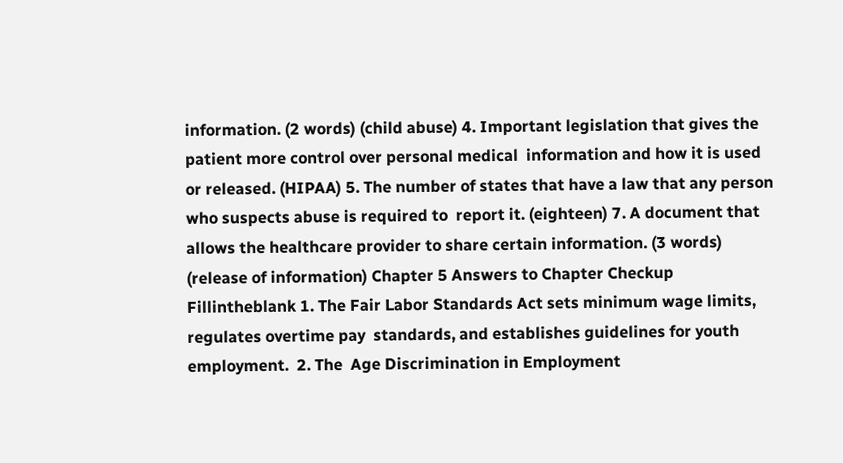information. (2 words) (child abuse) 4. Important legislation that gives the patient more control over personal medical  information and how it is used or released. (HIPAA) 5. The number of states that have a law that any person who suspects abuse is required to  report it. (eighteen) 7. A document that allows the healthcare provider to share certain information. (3 words)  (release of information) Chapter 5 Answers to Chapter Checkup Fillintheblank 1. The Fair Labor Standards Act sets minimum wage limits, regulates overtime pay  standards, and establishes guidelines for youth employment.  2. The  Age Discrimination in Employment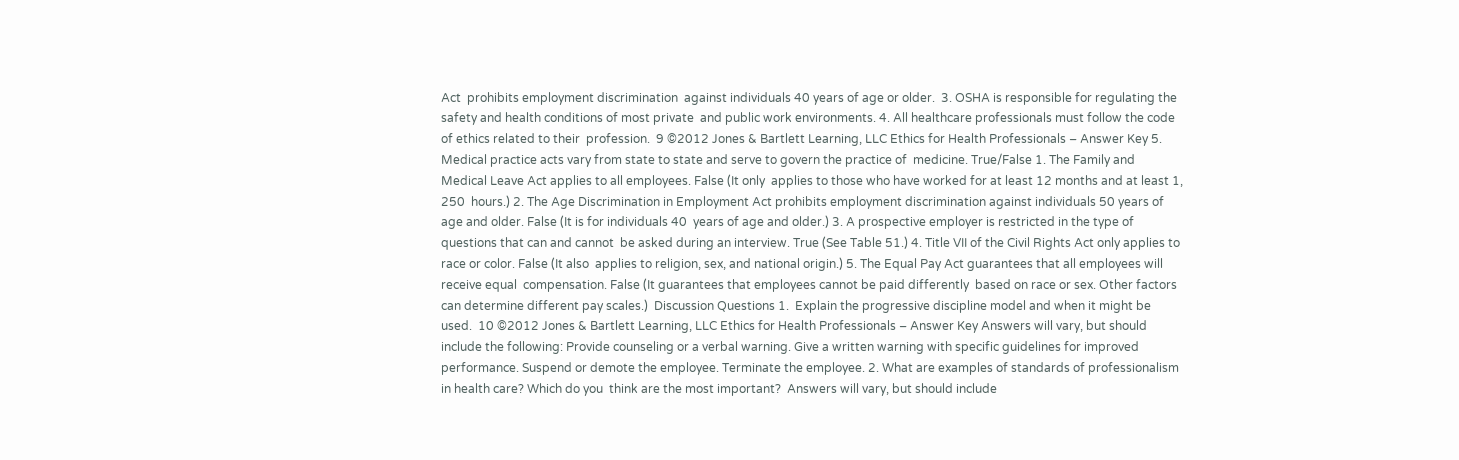Act  prohibits employment discrimination  against individuals 40 years of age or older.  3. OSHA is responsible for regulating the safety and health conditions of most private  and public work environments. 4. All healthcare professionals must follow the code of ethics related to their  profession.  9 ©2012 Jones & Bartlett Learning, LLC Ethics for Health Professionals – Answer Key 5. Medical practice acts vary from state to state and serve to govern the practice of  medicine. True/False 1. The Family and Medical Leave Act applies to all employees. False (It only  applies to those who have worked for at least 12 months and at least 1, 250  hours.) 2. The Age Discrimination in Employment Act prohibits employment discrimination against individuals 50 years of age and older. False (It is for individuals 40  years of age and older.) 3. A prospective employer is restricted in the type of questions that can and cannot  be asked during an interview. True (See Table 51.) 4. Title VII of the Civil Rights Act only applies to race or color. False (It also  applies to religion, sex, and national origin.) 5. The Equal Pay Act guarantees that all employees will receive equal  compensation. False (It guarantees that employees cannot be paid differently  based on race or sex. Other factors can determine different pay scales.)  Discussion Questions 1.  Explain the progressive discipline model and when it might be used.  10 ©2012 Jones & Bartlett Learning, LLC Ethics for Health Professionals – Answer Key Answers will vary, but should include the following: Provide counseling or a verbal warning. Give a written warning with specific guidelines for improved  performance. Suspend or demote the employee. Terminate the employee. 2. What are examples of standards of professionalism in health care? Which do you  think are the most important?  Answers will vary, but should include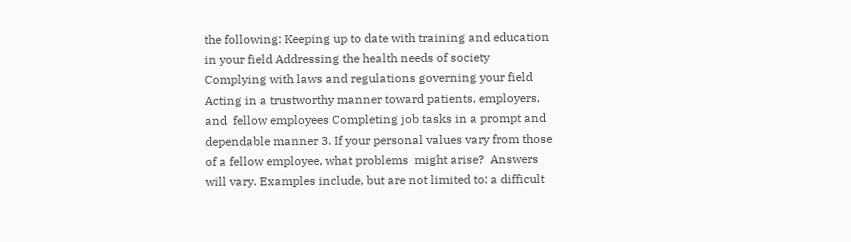the following: Keeping up to date with training and education in your field Addressing the health needs of society Complying with laws and regulations governing your field Acting in a trustworthy manner toward patients, employers, and  fellow employees Completing job tasks in a prompt and dependable manner 3. If your personal values vary from those of a fellow employee, what problems  might arise?  Answers will vary. Examples include, but are not limited to: a difficult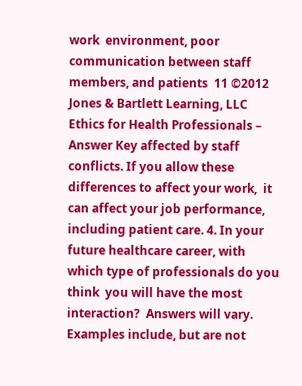work  environment, poor communication between staff members, and patients  11 ©2012 Jones & Bartlett Learning, LLC Ethics for Health Professionals – Answer Key affected by staff conflicts. If you allow these differences to affect your work,  it can affect your job performance, including patient care. 4. In your future healthcare career, with which type of professionals do you think  you will have the most interaction?  Answers will vary.  Examples include, but are not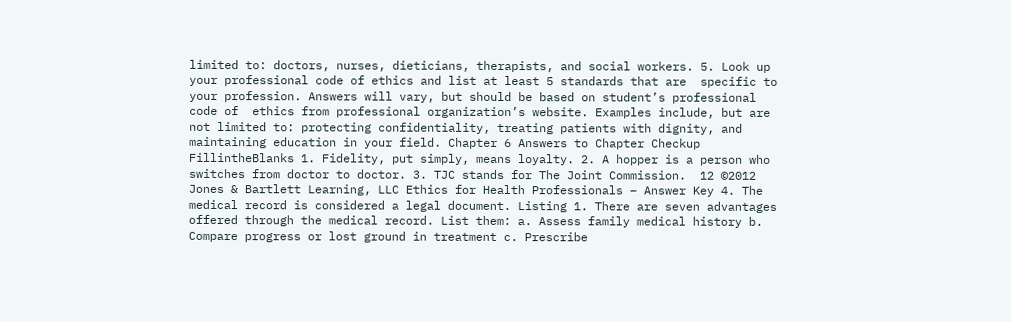limited to: doctors, nurses, dieticians, therapists, and social workers. 5. Look up your professional code of ethics and list at least 5 standards that are  specific to your profession. Answers will vary, but should be based on student’s professional code of  ethics from professional organization’s website. Examples include, but are  not limited to: protecting confidentiality, treating patients with dignity, and  maintaining education in your field. Chapter 6 Answers to Chapter Checkup  FillintheBlanks 1. Fidelity, put simply, means loyalty. 2. A hopper is a person who switches from doctor to doctor. 3. TJC stands for The Joint Commission.  12 ©2012 Jones & Bartlett Learning, LLC Ethics for Health Professionals – Answer Key 4. The medical record is considered a legal document. Listing 1. There are seven advantages offered through the medical record. List them: a. Assess family medical history b. Compare progress or lost ground in treatment c. Prescribe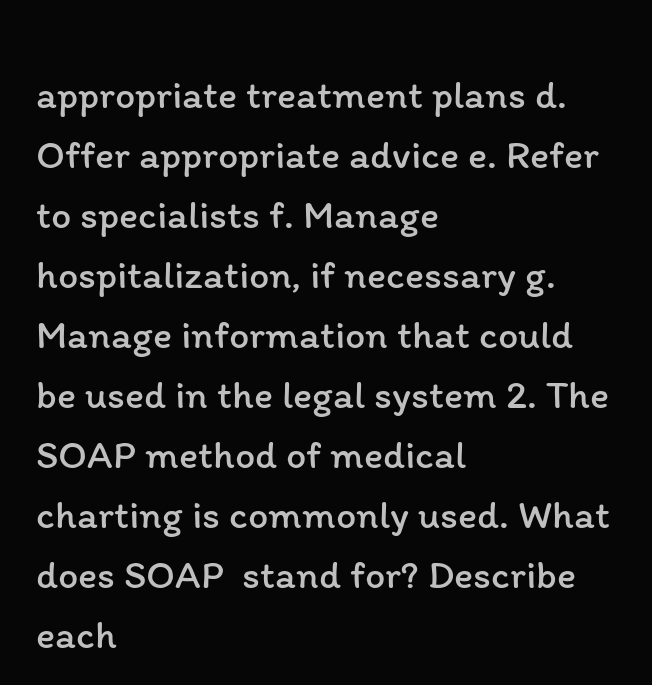appropriate treatment plans d. Offer appropriate advice e. Refer to specialists f. Manage hospitalization, if necessary g. Manage information that could be used in the legal system 2. The SOAP method of medical charting is commonly used. What does SOAP  stand for? Describe each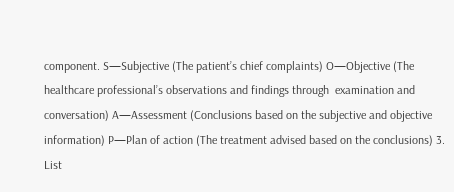component. S—Subjective (The patient’s chief complaints) O—Objective (The healthcare professional’s observations and findings through  examination and conversation) A—Assessment (Conclusions based on the subjective and objective information) P—Plan of action (The treatment advised based on the conclusions) 3. List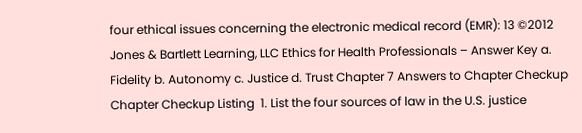four ethical issues concerning the electronic medical record (EMR): 13 ©2012 Jones & Bartlett Learning, LLC Ethics for Health Professionals – Answer Key a.  Fidelity b. Autonomy c. Justice d. Trust Chapter 7 Answers to Chapter Checkup Chapter Checkup Listing  1. List the four sources of law in the U.S. justice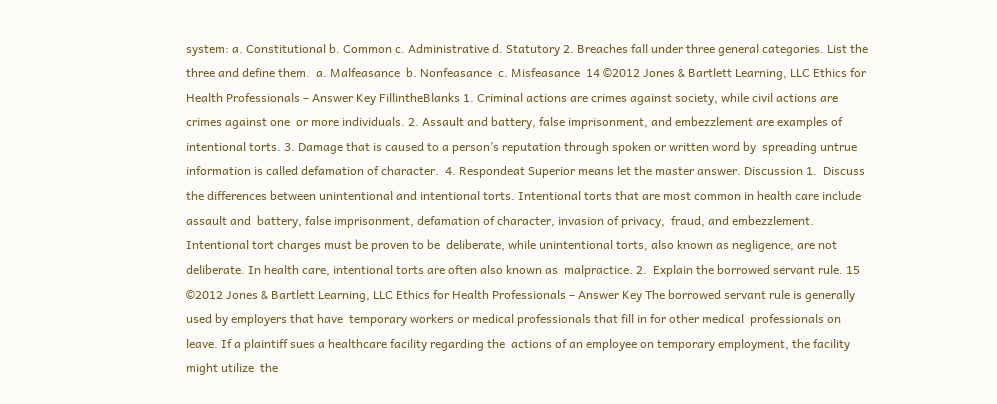system: a. Constitutional b. Common c. Administrative d. Statutory 2. Breaches fall under three general categories. List the three and define them.  a. Malfeasance  b. Nonfeasance  c. Misfeasance  14 ©2012 Jones & Bartlett Learning, LLC Ethics for Health Professionals – Answer Key FillintheBlanks 1. Criminal actions are crimes against society, while civil actions are crimes against one  or more individuals. 2. Assault and battery, false imprisonment, and embezzlement are examples of  intentional torts. 3. Damage that is caused to a person’s reputation through spoken or written word by  spreading untrue information is called defamation of character.  4. Respondeat Superior means let the master answer. Discussion 1.  Discuss the differences between unintentional and intentional torts. Intentional torts that are most common in health care include assault and  battery, false imprisonment, defamation of character, invasion of privacy,  fraud, and embezzlement. Intentional tort charges must be proven to be  deliberate, while unintentional torts, also known as negligence, are not  deliberate. In health care, intentional torts are often also known as  malpractice. 2.  Explain the borrowed servant rule. 15 ©2012 Jones & Bartlett Learning, LLC Ethics for Health Professionals – Answer Key The borrowed servant rule is generally used by employers that have  temporary workers or medical professionals that fill in for other medical  professionals on leave. If a plaintiff sues a healthcare facility regarding the  actions of an employee on temporary employment, the facility might utilize  the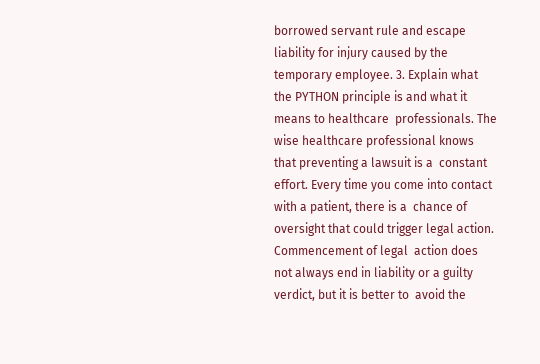borrowed servant rule and escape liability for injury caused by the  temporary employee. 3. Explain what the PYTHON principle is and what it means to healthcare  professionals. The wise healthcare professional knows that preventing a lawsuit is a  constant effort. Every time you come into contact with a patient, there is a  chance of oversight that could trigger legal action. Commencement of legal  action does not always end in liability or a guilty verdict, but it is better to  avoid the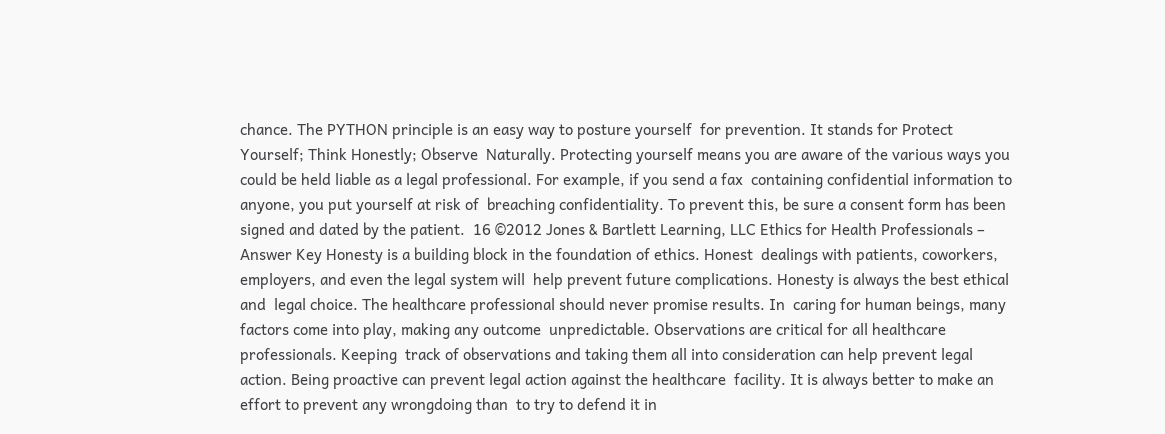chance. The PYTHON principle is an easy way to posture yourself  for prevention. It stands for Protect Yourself; Think Honestly; Observe  Naturally. Protecting yourself means you are aware of the various ways you could be held liable as a legal professional. For example, if you send a fax  containing confidential information to anyone, you put yourself at risk of  breaching confidentiality. To prevent this, be sure a consent form has been  signed and dated by the patient.  16 ©2012 Jones & Bartlett Learning, LLC Ethics for Health Professionals – Answer Key Honesty is a building block in the foundation of ethics. Honest  dealings with patients, coworkers, employers, and even the legal system will  help prevent future complications. Honesty is always the best ethical and  legal choice. The healthcare professional should never promise results. In  caring for human beings, many factors come into play, making any outcome  unpredictable. Observations are critical for all healthcare professionals. Keeping  track of observations and taking them all into consideration can help prevent legal action. Being proactive can prevent legal action against the healthcare  facility. It is always better to make an effort to prevent any wrongdoing than  to try to defend it in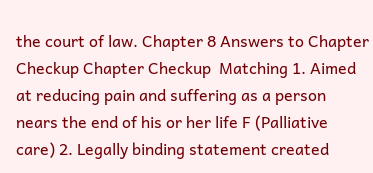the court of law. Chapter 8 Answers to Chapter Checkup Chapter Checkup  Matching 1. Aimed at reducing pain and suffering as a person nears the end of his or her life F (Palliative care) 2. Legally binding statement created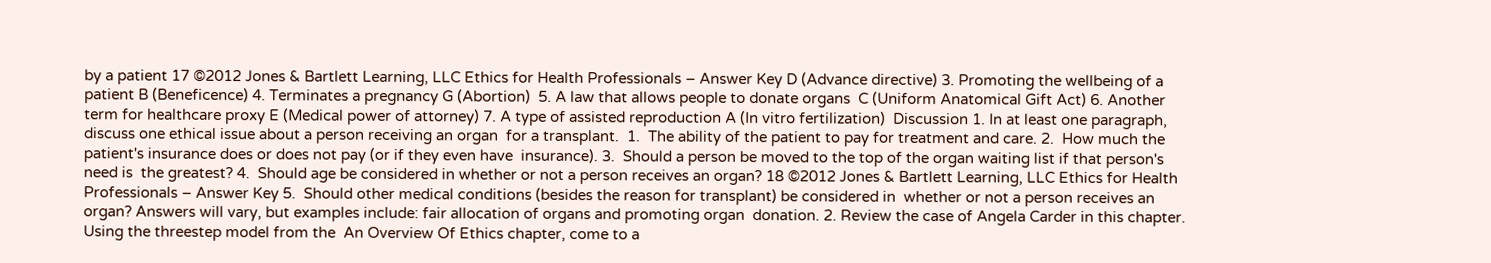by a patient 17 ©2012 Jones & Bartlett Learning, LLC Ethics for Health Professionals – Answer Key D (Advance directive) 3. Promoting the wellbeing of a patient B (Beneficence) 4. Terminates a pregnancy G (Abortion)  5. A law that allows people to donate organs  C (Uniform Anatomical Gift Act) 6. Another term for healthcare proxy E (Medical power of attorney) 7. A type of assisted reproduction A (In vitro fertilization)  Discussion 1. In at least one paragraph, discuss one ethical issue about a person receiving an organ  for a transplant.  1.  The ability of the patient to pay for treatment and care. 2.  How much the patient's insurance does or does not pay (or if they even have  insurance). 3.  Should a person be moved to the top of the organ waiting list if that person's need is  the greatest? 4.  Should age be considered in whether or not a person receives an organ? 18 ©2012 Jones & Bartlett Learning, LLC Ethics for Health Professionals – Answer Key 5.  Should other medical conditions (besides the reason for transplant) be considered in  whether or not a person receives an organ? Answers will vary, but examples include: fair allocation of organs and promoting organ  donation. 2. Review the case of Angela Carder in this chapter. Using the threestep model from the  An Overview Of Ethics chapter, come to a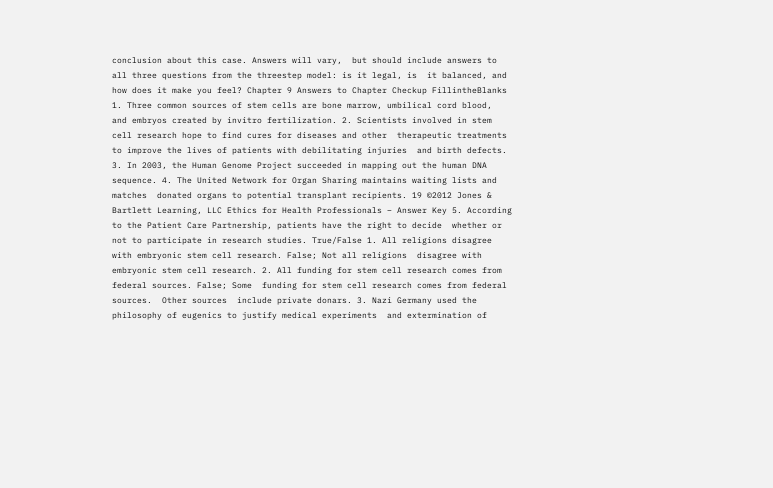conclusion about this case. Answers will vary,  but should include answers to all three questions from the threestep model: is it legal, is  it balanced, and how does it make you feel? Chapter 9 Answers to Chapter Checkup FillintheBlanks 1. Three common sources of stem cells are bone marrow, umbilical cord blood,  and embryos created by invitro fertilization. 2. Scientists involved in stem cell research hope to find cures for diseases and other  therapeutic treatments to improve the lives of patients with debilitating injuries  and birth defects.  3. In 2003, the Human Genome Project succeeded in mapping out the human DNA sequence. 4. The United Network for Organ Sharing maintains waiting lists and matches  donated organs to potential transplant recipients. 19 ©2012 Jones & Bartlett Learning, LLC Ethics for Health Professionals – Answer Key 5. According to the Patient Care Partnership, patients have the right to decide  whether or not to participate in research studies. True/False 1. All religions disagree with embryonic stem cell research. False; Not all religions  disagree with embryonic stem cell research. 2. All funding for stem cell research comes from federal sources. False; Some  funding for stem cell research comes from federal sources.  Other sources  include private donars. 3. Nazi Germany used the philosophy of eugenics to justify medical experiments  and extermination of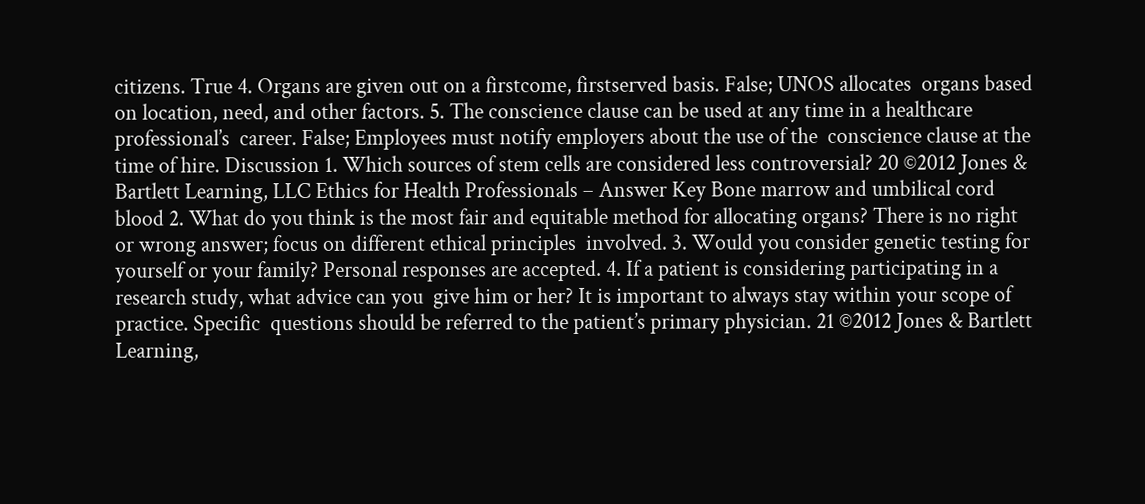citizens. True 4. Organs are given out on a firstcome, firstserved basis. False; UNOS allocates  organs based on location, need, and other factors. 5. The conscience clause can be used at any time in a healthcare professional’s  career. False; Employees must notify employers about the use of the  conscience clause at the time of hire. Discussion 1. Which sources of stem cells are considered less controversial? 20 ©2012 Jones & Bartlett Learning, LLC Ethics for Health Professionals – Answer Key Bone marrow and umbilical cord blood 2. What do you think is the most fair and equitable method for allocating organs? There is no right or wrong answer; focus on different ethical principles  involved. 3. Would you consider genetic testing for yourself or your family? Personal responses are accepted. 4. If a patient is considering participating in a research study, what advice can you  give him or her? It is important to always stay within your scope of practice. Specific  questions should be referred to the patient’s primary physician. 21 ©2012 Jones & Bartlett Learning,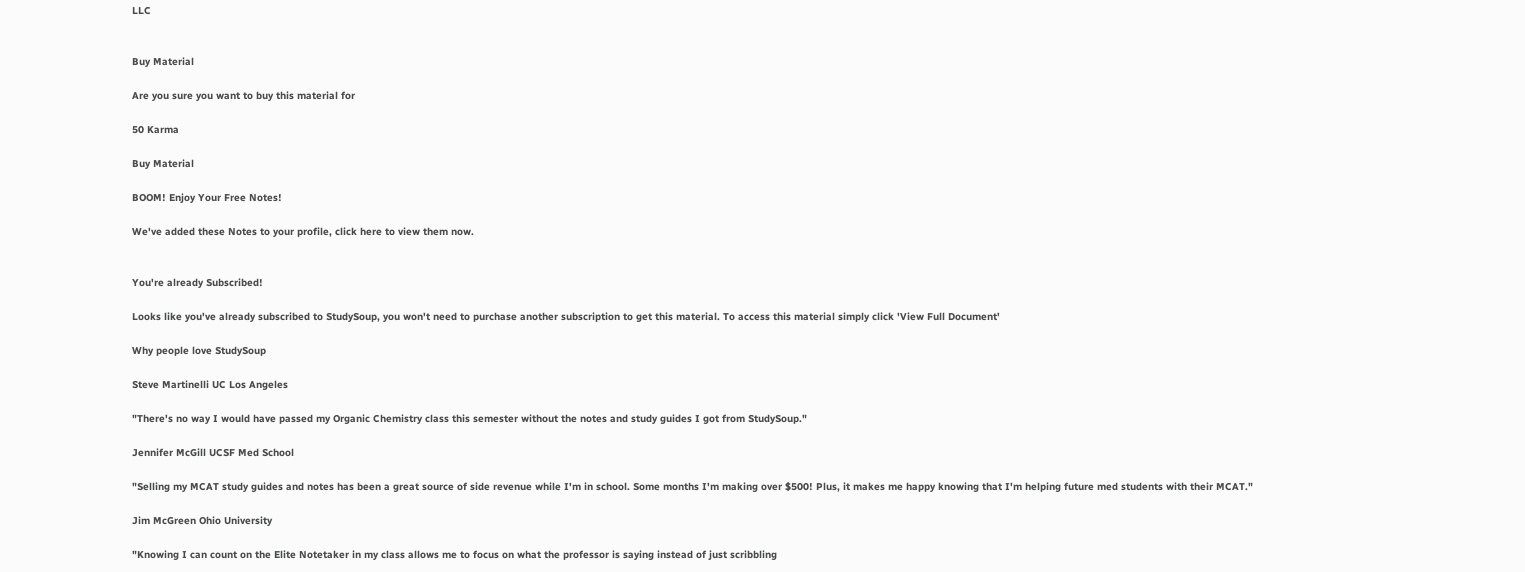LLC


Buy Material

Are you sure you want to buy this material for

50 Karma

Buy Material

BOOM! Enjoy Your Free Notes!

We've added these Notes to your profile, click here to view them now.


You're already Subscribed!

Looks like you've already subscribed to StudySoup, you won't need to purchase another subscription to get this material. To access this material simply click 'View Full Document'

Why people love StudySoup

Steve Martinelli UC Los Angeles

"There's no way I would have passed my Organic Chemistry class this semester without the notes and study guides I got from StudySoup."

Jennifer McGill UCSF Med School

"Selling my MCAT study guides and notes has been a great source of side revenue while I'm in school. Some months I'm making over $500! Plus, it makes me happy knowing that I'm helping future med students with their MCAT."

Jim McGreen Ohio University

"Knowing I can count on the Elite Notetaker in my class allows me to focus on what the professor is saying instead of just scribbling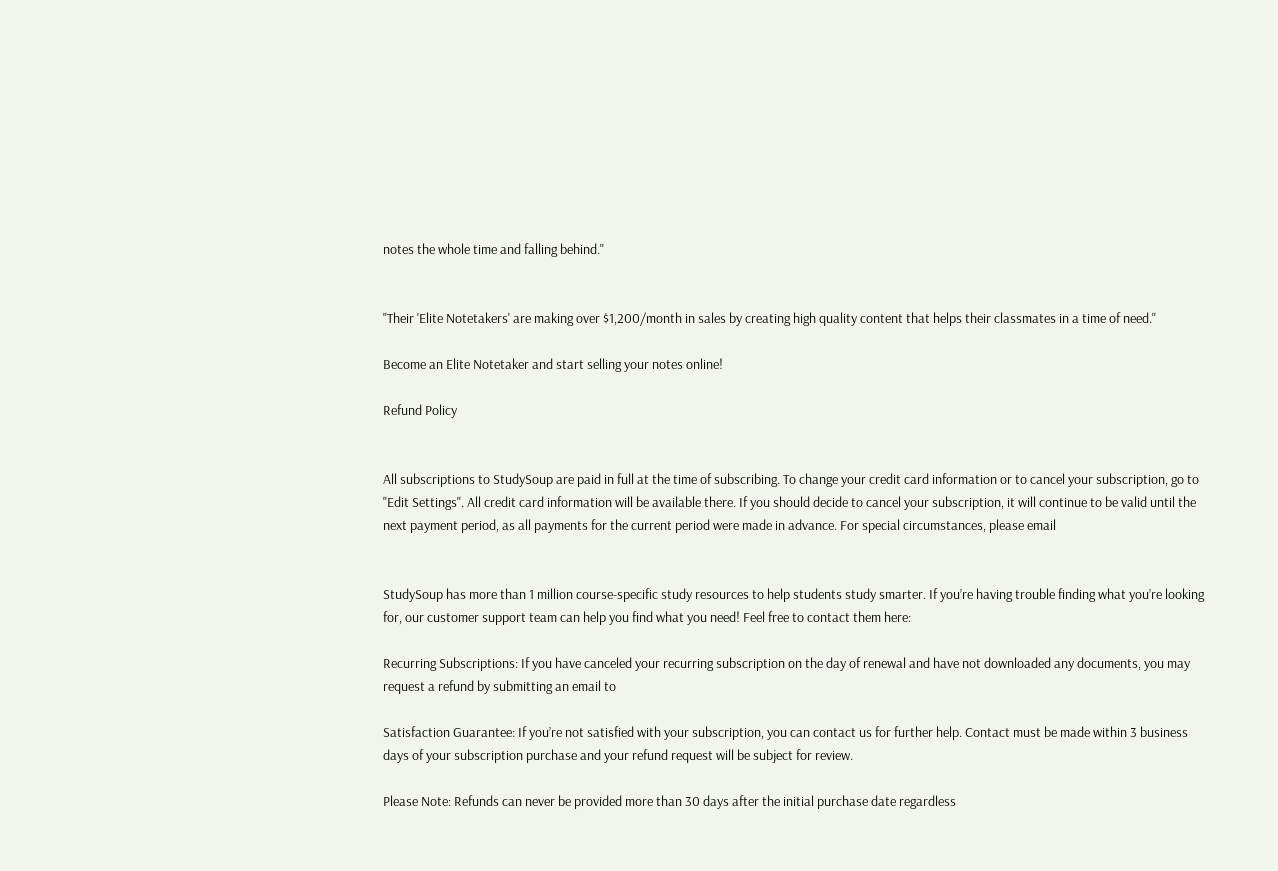notes the whole time and falling behind."


"Their 'Elite Notetakers' are making over $1,200/month in sales by creating high quality content that helps their classmates in a time of need."

Become an Elite Notetaker and start selling your notes online!

Refund Policy


All subscriptions to StudySoup are paid in full at the time of subscribing. To change your credit card information or to cancel your subscription, go to "Edit Settings". All credit card information will be available there. If you should decide to cancel your subscription, it will continue to be valid until the next payment period, as all payments for the current period were made in advance. For special circumstances, please email


StudySoup has more than 1 million course-specific study resources to help students study smarter. If you’re having trouble finding what you’re looking for, our customer support team can help you find what you need! Feel free to contact them here:

Recurring Subscriptions: If you have canceled your recurring subscription on the day of renewal and have not downloaded any documents, you may request a refund by submitting an email to

Satisfaction Guarantee: If you’re not satisfied with your subscription, you can contact us for further help. Contact must be made within 3 business days of your subscription purchase and your refund request will be subject for review.

Please Note: Refunds can never be provided more than 30 days after the initial purchase date regardless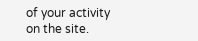of your activity on the site.